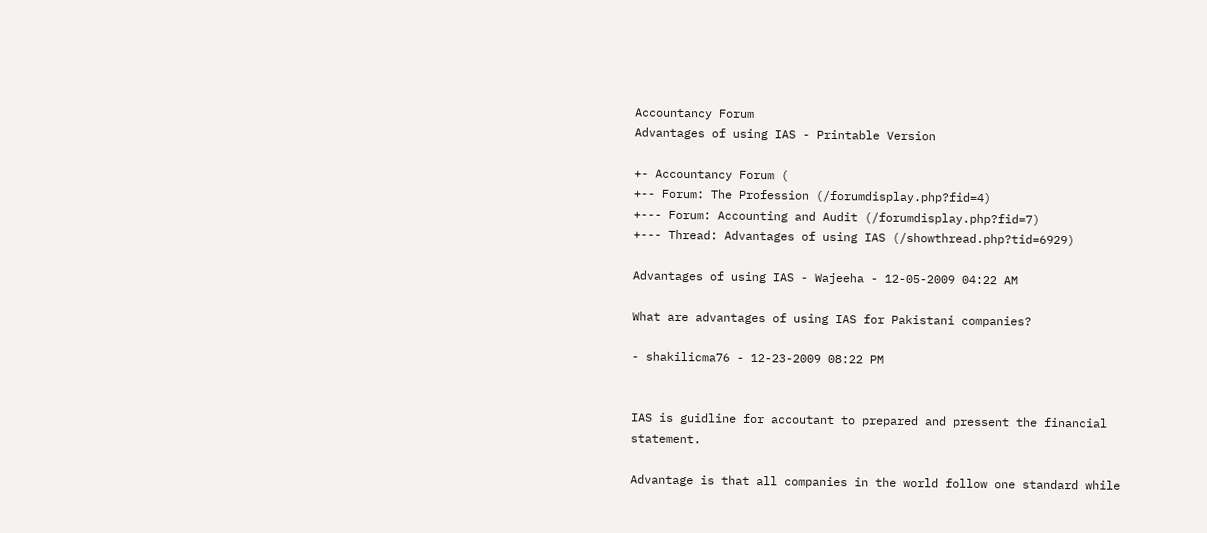Accountancy Forum
Advantages of using IAS - Printable Version

+- Accountancy Forum (
+-- Forum: The Profession (/forumdisplay.php?fid=4)
+--- Forum: Accounting and Audit (/forumdisplay.php?fid=7)
+--- Thread: Advantages of using IAS (/showthread.php?tid=6929)

Advantages of using IAS - Wajeeha - 12-05-2009 04:22 AM

What are advantages of using IAS for Pakistani companies?

- shakilicma76 - 12-23-2009 08:22 PM


IAS is guidline for accoutant to prepared and pressent the financial statement.

Advantage is that all companies in the world follow one standard while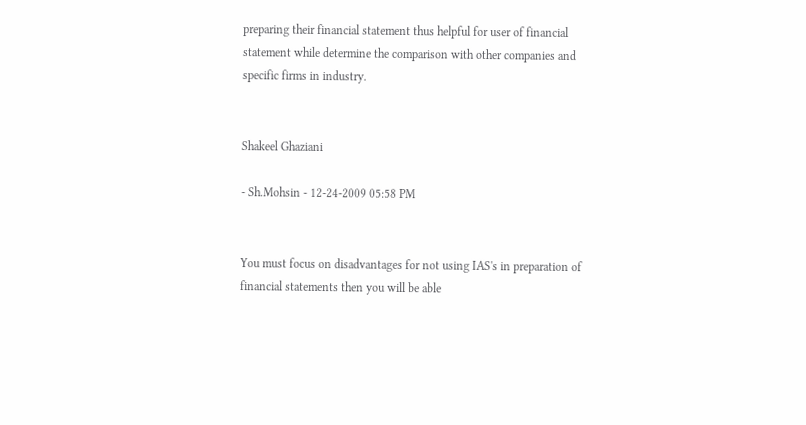preparing their financial statement thus helpful for user of financial statement while determine the comparison with other companies and specific firms in industry.


Shakeel Ghaziani

- Sh.Mohsin - 12-24-2009 05:58 PM


You must focus on disadvantages for not using IAS's in preparation of financial statements then you will be able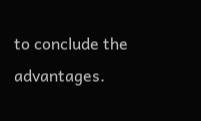to conclude the advantages.